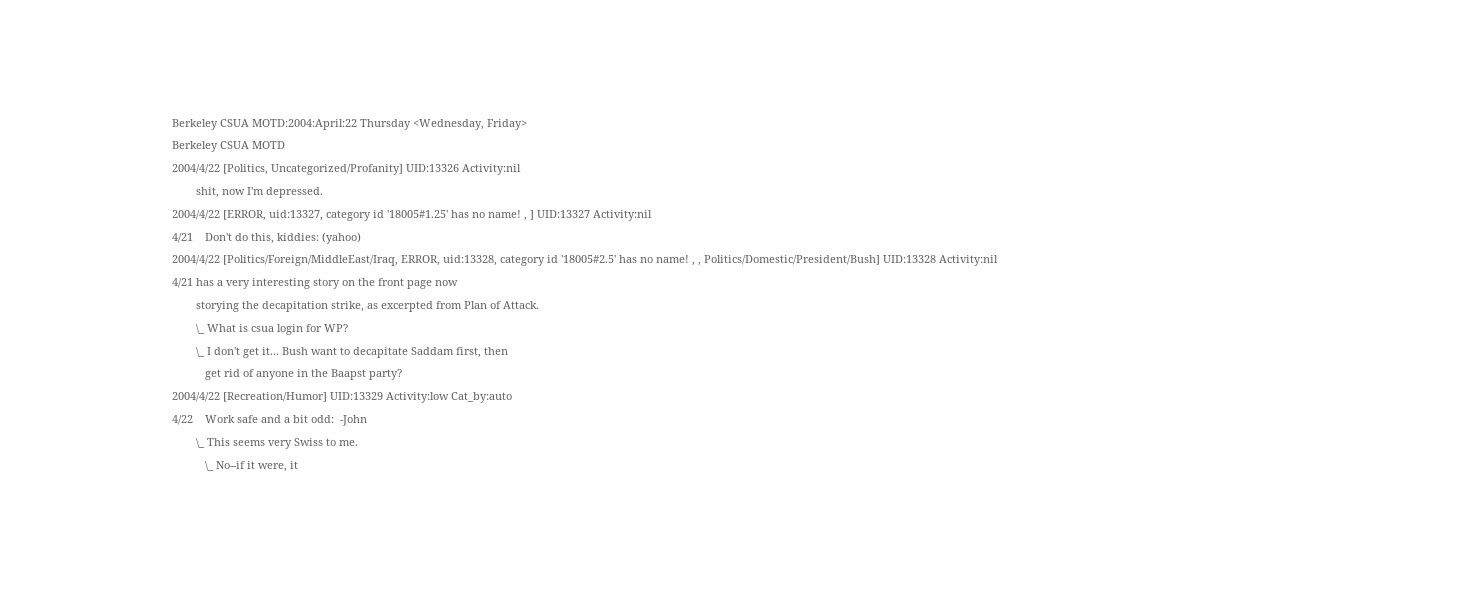Berkeley CSUA MOTD:2004:April:22 Thursday <Wednesday, Friday>
Berkeley CSUA MOTD
2004/4/22 [Politics, Uncategorized/Profanity] UID:13326 Activity:nil
        shit, now I'm depressed.
2004/4/22 [ERROR, uid:13327, category id '18005#1.25' has no name! , ] UID:13327 Activity:nil
4/21    Don't do this, kiddies: (yahoo)
2004/4/22 [Politics/Foreign/MiddleEast/Iraq, ERROR, uid:13328, category id '18005#2.5' has no name! , , Politics/Domestic/President/Bush] UID:13328 Activity:nil
4/21 has a very interesting story on the front page now
        storying the decapitation strike, as excerpted from Plan of Attack.
        \_ What is csua login for WP?
        \_ I don't get it... Bush want to decapitate Saddam first, then
           get rid of anyone in the Baapst party?
2004/4/22 [Recreation/Humor] UID:13329 Activity:low Cat_by:auto
4/22    Work safe and a bit odd:  -John
        \_ This seems very Swiss to me.
           \_ No--if it were, it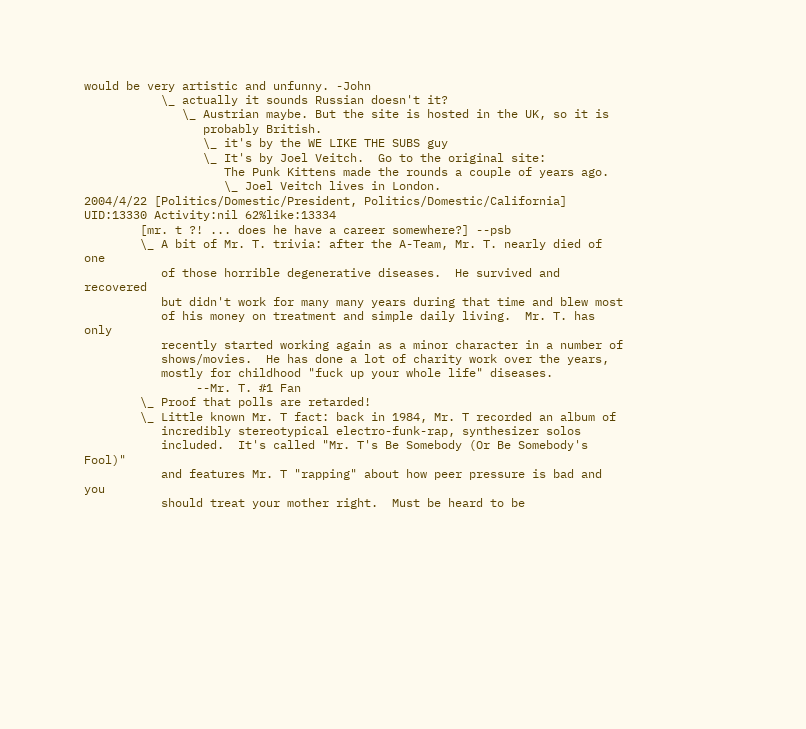would be very artistic and unfunny. -John
           \_ actually it sounds Russian doesn't it?
              \_ Austrian maybe. But the site is hosted in the UK, so it is
                 probably British.
                 \_ it's by the WE LIKE THE SUBS guy
                 \_ It's by Joel Veitch.  Go to the original site:
                    The Punk Kittens made the rounds a couple of years ago.
                    \_ Joel Veitch lives in London.
2004/4/22 [Politics/Domestic/President, Politics/Domestic/California] UID:13330 Activity:nil 62%like:13334
        [mr. t ?! ... does he have a career somewhere?] --psb
        \_ A bit of Mr. T. trivia: after the A-Team, Mr. T. nearly died of one
           of those horrible degenerative diseases.  He survived and recovered
           but didn't work for many many years during that time and blew most
           of his money on treatment and simple daily living.  Mr. T. has only
           recently started working again as a minor character in a number of
           shows/movies.  He has done a lot of charity work over the years,
           mostly for childhood "fuck up your whole life" diseases.
                --Mr. T. #1 Fan
        \_ Proof that polls are retarded!
        \_ Little known Mr. T fact: back in 1984, Mr. T recorded an album of
           incredibly stereotypical electro-funk-rap, synthesizer solos
           included.  It's called "Mr. T's Be Somebody (Or Be Somebody's Fool)"
           and features Mr. T "rapping" about how peer pressure is bad and you
           should treat your mother right.  Must be heard to be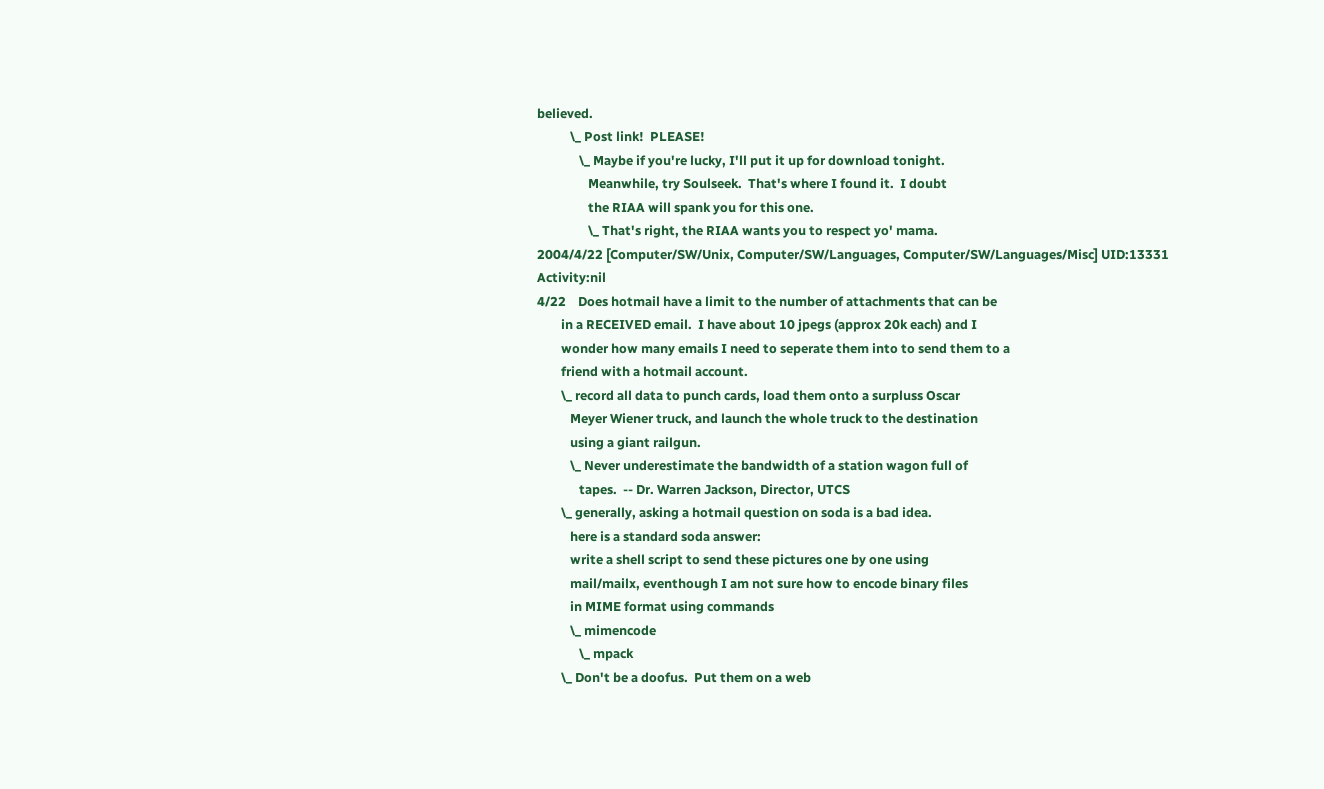believed.
           \_ Post link!  PLEASE!
              \_ Maybe if you're lucky, I'll put it up for download tonight.
                 Meanwhile, try Soulseek.  That's where I found it.  I doubt
                 the RIAA will spank you for this one.
                 \_ That's right, the RIAA wants you to respect yo' mama.
2004/4/22 [Computer/SW/Unix, Computer/SW/Languages, Computer/SW/Languages/Misc] UID:13331 Activity:nil
4/22    Does hotmail have a limit to the number of attachments that can be
        in a RECEIVED email.  I have about 10 jpegs (approx 20k each) and I
        wonder how many emails I need to seperate them into to send them to a
        friend with a hotmail account.
        \_ record all data to punch cards, load them onto a surpluss Oscar
           Meyer Wiener truck, and launch the whole truck to the destination
           using a giant railgun.
           \_ Never underestimate the bandwidth of a station wagon full of
              tapes.  -- Dr. Warren Jackson, Director, UTCS
        \_ generally, asking a hotmail question on soda is a bad idea.
           here is a standard soda answer:
           write a shell script to send these pictures one by one using
           mail/mailx, eventhough I am not sure how to encode binary files
           in MIME format using commands
           \_ mimencode
              \_ mpack
        \_ Don't be a doofus.  Put them on a web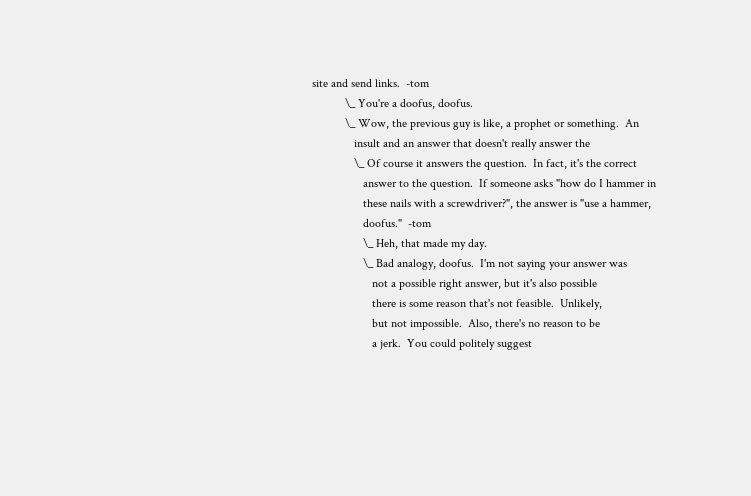site and send links.  -tom
           \_ You're a doofus, doofus.
           \_ Wow, the previous guy is like, a prophet or something.  An
              insult and an answer that doesn't really answer the
              \_ Of course it answers the question.  In fact, it's the correct
                 answer to the question.  If someone asks "how do I hammer in
                 these nails with a screwdriver?", the answer is "use a hammer,
                 doofus."  -tom
                 \_ Heh, that made my day.
                 \_ Bad analogy, doofus.  I'm not saying your answer was
                    not a possible right answer, but it's also possible
                    there is some reason that's not feasible.  Unlikely,
                    but not impossible.  Also, there's no reason to be
                    a jerk.  You could politely suggest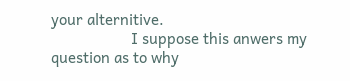your alternitive.
                    I suppose this anwers my question as to why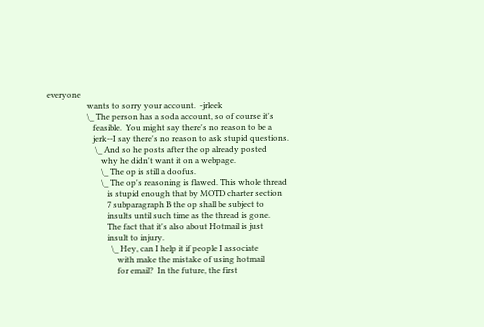everyone
                    wants to sorry your account.  -jrleek
                    \_ The person has a soda account, so of course it's
                       feasible.  You might say there's no reason to be a
                       jerk--I say there's no reason to ask stupid questions.
                        \_ And so he posts after the op already posted
                           why he didn't want it on a webpage.
                           \_ The op is still a doofus.
                           \_ The op's reasoning is flawed. This whole thread
                              is stupid enough that by MOTD charter section
                              7 subparagraph B the op shall be subject to
                              insults until such time as the thread is gone.
                              The fact that it's also about Hotmail is just
                              insult to injury.
                                \_ Hey, can I help it if people I associate
                                   with make the mistake of using hotmail
                                   for email?  In the future, the first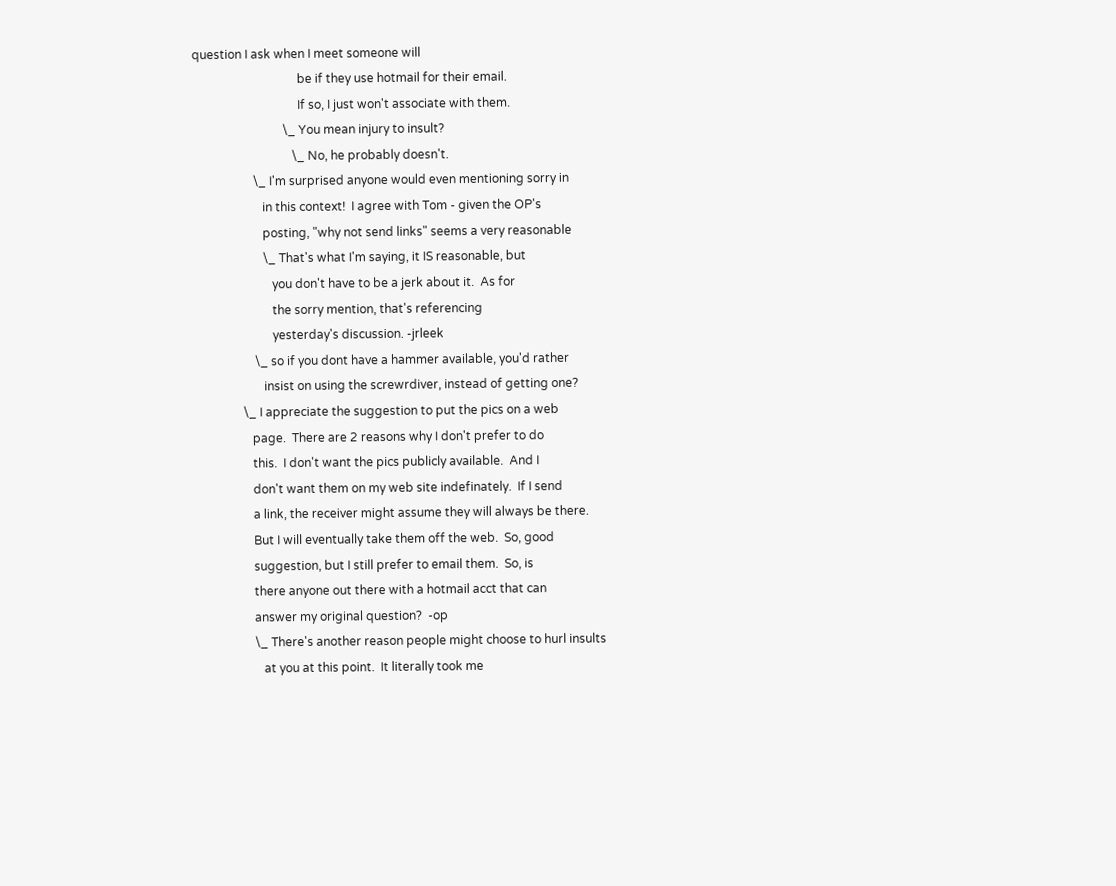question I ask when I meet someone will
                                   be if they use hotmail for their email.
                                   If so, I just won't associate with them.
                              \_ You mean injury to insult?
                                 \_ No, he probably doesn't.
                    \_ I'm surprised anyone would even mentioning sorry in
                       in this context!  I agree with Tom - given the OP's
                       posting, "why not send links" seems a very reasonable
                       \_ That's what I'm saying, it IS reasonable, but
                          you don't have to be a jerk about it.  As for
                          the sorry mention, that's referencing
                          yesterday's discussion. -jrleek
                    \_ so if you dont have a hammer available, you'd rather
                       insist on using the screwrdiver, instead of getting one?
                \_ I appreciate the suggestion to put the pics on a web
                   page.  There are 2 reasons why I don't prefer to do
                   this.  I don't want the pics publicly available.  And I
                   don't want them on my web site indefinately.  If I send
                   a link, the receiver might assume they will always be there.
                   But I will eventually take them off the web.  So, good
                   suggestion, but I still prefer to email them.  So, is
                   there anyone out there with a hotmail acct that can
                   answer my original question?  -op
                   \_ There's another reason people might choose to hurl insults
                      at you at this point.  It literally took me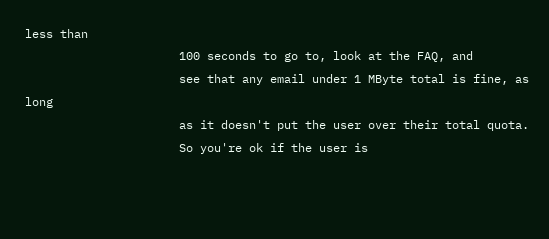less than
                      100 seconds to go to, look at the FAQ, and
                      see that any email under 1 MByte total is fine, as long
                      as it doesn't put the user over their total quota.
                      So you're ok if the user is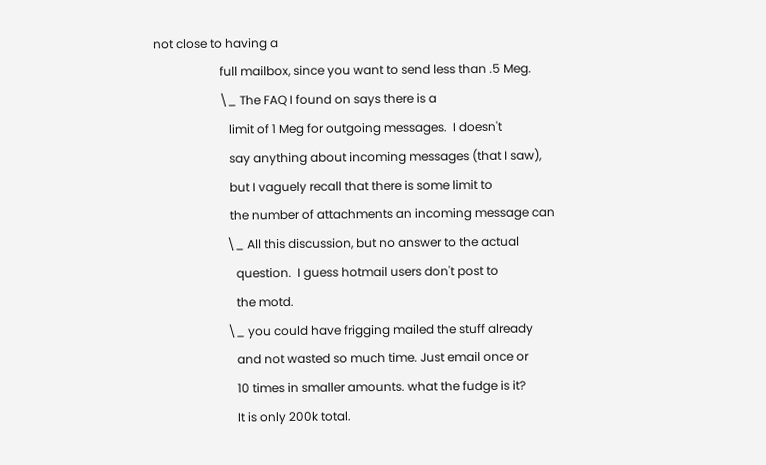not close to having a
                      full mailbox, since you want to send less than .5 Meg.
                      \_ The FAQ I found on says there is a
                         limit of 1 Meg for outgoing messages.  I doesn't
                         say anything about incoming messages (that I saw),
                         but I vaguely recall that there is some limit to
                         the number of attachments an incoming message can
                        \_ All this discussion, but no answer to the actual
                           question.  I guess hotmail users don't post to
                           the motd.
                        \_ you could have frigging mailed the stuff already
                           and not wasted so much time. Just email once or
                           10 times in smaller amounts. what the fudge is it?
                           It is only 200k total.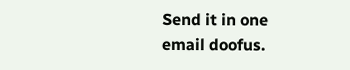Send it in one email doofus.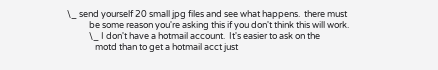\_ send yourself 20 small jpg files and see what happens.  there must
           be some reason you're asking this if you don't think this will work.
           \_ I don't have a hotmail account.  It's easier to ask on the
              motd than to get a hotmail acct just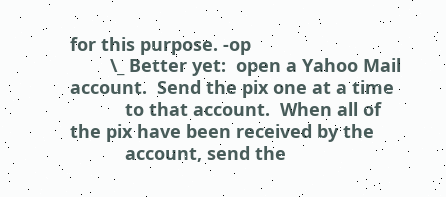for this purpose. -op
        \_ Better yet:  open a Yahoo Mail account.  Send the pix one at a time
           to that account.  When all of the pix have been received by the
           account, send the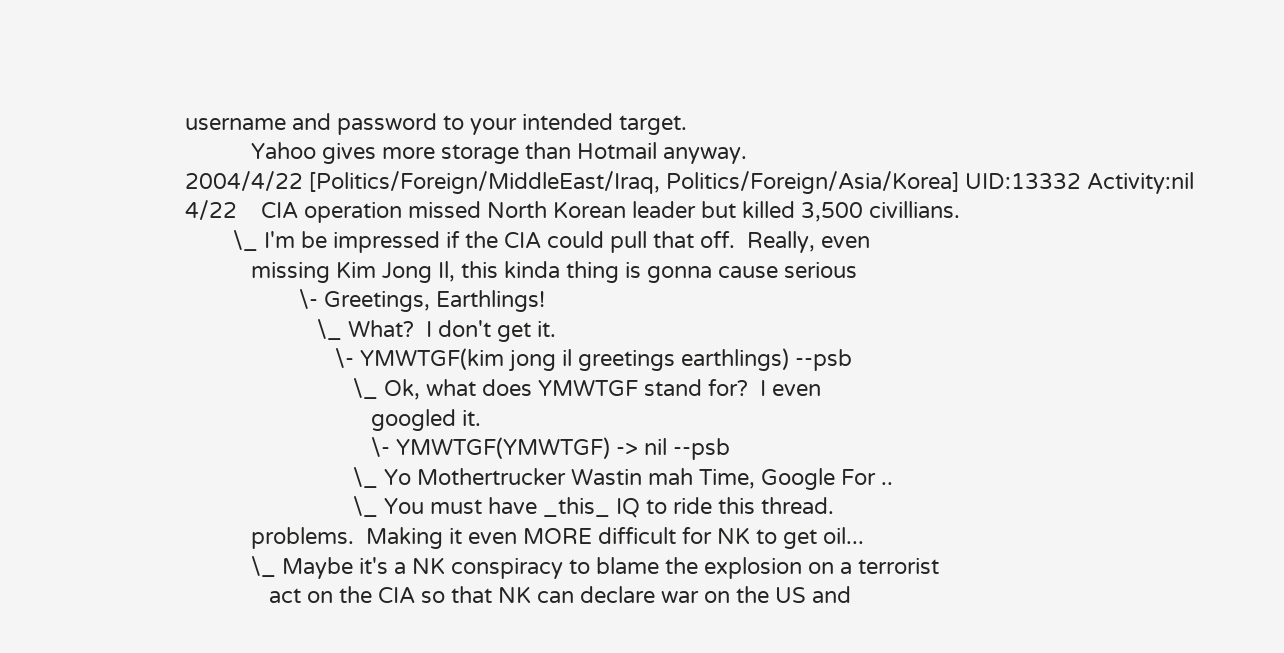username and password to your intended target.
           Yahoo gives more storage than Hotmail anyway.
2004/4/22 [Politics/Foreign/MiddleEast/Iraq, Politics/Foreign/Asia/Korea] UID:13332 Activity:nil
4/22    CIA operation missed North Korean leader but killed 3,500 civillians.
        \_ I'm be impressed if the CIA could pull that off.  Really, even
           missing Kim Jong Il, this kinda thing is gonna cause serious
                   \- Greetings, Earthlings!
                      \_ What?  I don't get it.
                         \- YMWTGF(kim jong il greetings earthlings) --psb
                            \_ Ok, what does YMWTGF stand for?  I even
                               googled it.
                               \- YMWTGF(YMWTGF) -> nil --psb
                            \_ Yo Mothertrucker Wastin mah Time, Google For ..
                            \_ You must have _this_ IQ to ride this thread.
           problems.  Making it even MORE difficult for NK to get oil...
           \_ Maybe it's a NK conspiracy to blame the explosion on a terrorist
              act on the CIA so that NK can declare war on the US and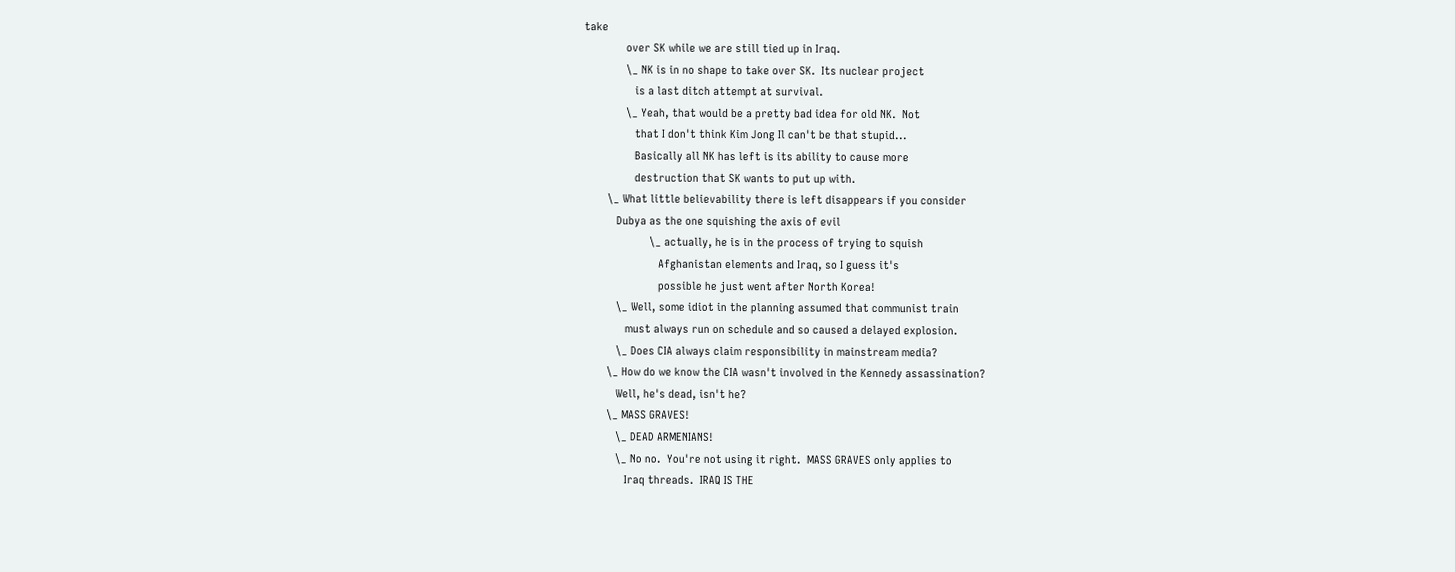take
              over SK while we are still tied up in Iraq.
              \_ NK is in no shape to take over SK.  Its nuclear project
                 is a last ditch attempt at survival.
              \_ Yeah, that would be a pretty bad idea for old NK.  Not
                 that I don't think Kim Jong Il can't be that stupid...
                 Basically all NK has left is its ability to cause more
                 destruction that SK wants to put up with.
        \_ What little believability there is left disappears if you consider
           Dubya as the one squishing the axis of evil
                      \_ actually, he is in the process of trying to squish
                         Afghanistan elements and Iraq, so I guess it's
                         possible he just went after North Korea!
           \_ Well, some idiot in the planning assumed that communist train
              must always run on schedule and so caused a delayed explosion.
           \_ Does CIA always claim responsibility in mainstream media?
        \_ How do we know the CIA wasn't involved in the Kennedy assassination?
           Well, he's dead, isn't he?
        \_ MASS GRAVES!
           \_ DEAD ARMENIANS!
           \_ No no.  You're not using it right.  MASS GRAVES only applies to
              Iraq threads.  IRAQ IS THE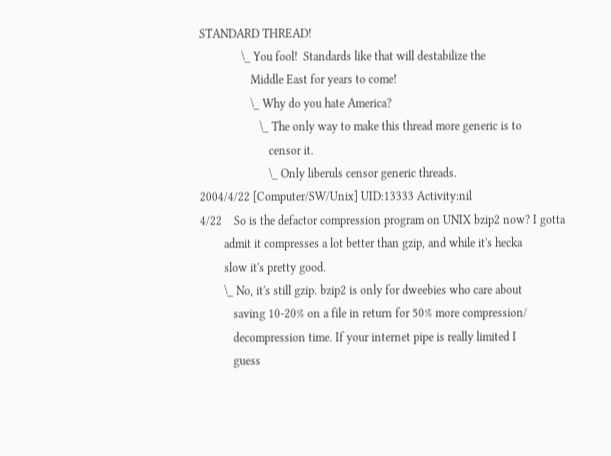STANDARD THREAD!
              \_ You fool!  Standards like that will destabilize the
                 Middle East for years to come!
                 \_ Why do you hate America?
                    \_ The only way to make this thread more generic is to
                       censor it.
                       \_ Only liberuls censor generic threads.
2004/4/22 [Computer/SW/Unix] UID:13333 Activity:nil
4/22    So is the defactor compression program on UNIX bzip2 now? I gotta
        admit it compresses a lot better than gzip, and while it's hecka
        slow it's pretty good.
        \_ No, it's still gzip. bzip2 is only for dweebies who care about
           saving 10-20% on a file in return for 50% more compression/
           decompression time. If your internet pipe is really limited I
           guess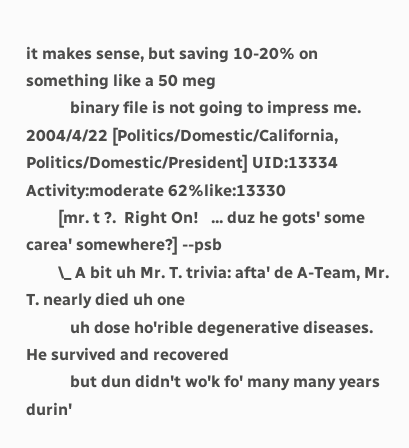it makes sense, but saving 10-20% on something like a 50 meg
           binary file is not going to impress me.
2004/4/22 [Politics/Domestic/California, Politics/Domestic/President] UID:13334 Activity:moderate 62%like:13330
        [mr. t ?.  Right On!   ... duz he gots' some carea' somewhere?] --psb
        \_ A bit uh Mr. T. trivia: afta' de A-Team, Mr. T. nearly died uh one
           uh dose ho'rible degenerative diseases.  He survived and recovered
           but dun didn't wo'k fo' many many years durin'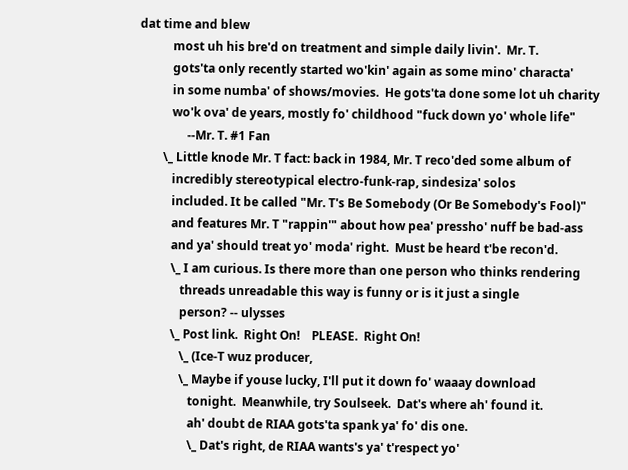dat time and blew
           most uh his bre'd on treatment and simple daily livin'.  Mr. T.
           gots'ta only recently started wo'kin' again as some mino' characta'
           in some numba' of shows/movies.  He gots'ta done some lot uh charity
           wo'k ova' de years, mostly fo' childhood "fuck down yo' whole life"
                --Mr. T. #1 Fan
        \_ Little knode Mr. T fact: back in 1984, Mr. T reco'ded some album of
           incredibly stereotypical electro-funk-rap, sindesiza' solos
           included. It be called "Mr. T's Be Somebody (Or Be Somebody's Fool)"
           and features Mr. T "rappin'" about how pea' pressho' nuff be bad-ass
           and ya' should treat yo' moda' right.  Must be heard t'be recon'd.
           \_ I am curious. Is there more than one person who thinks rendering
              threads unreadable this way is funny or is it just a single
              person? -- ulysses
           \_ Post link.  Right On!    PLEASE.  Right On!
              \_ (Ice-T wuz producer,
              \_ Maybe if youse lucky, I'll put it down fo' waaay download
                 tonight.  Meanwhile, try Soulseek.  Dat's where ah' found it.
                 ah' doubt de RIAA gots'ta spank ya' fo' dis one.
                 \_ Dat's right, de RIAA wants's ya' t'respect yo'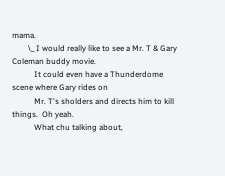mama.
        \_ I would really like to see a Mr. T & Gary Coleman buddy movie.
           It could even have a Thunderdome scene where Gary rides on
           Mr. T's sholders and directs him to kill things.  Oh yeah.
           What chu talking about,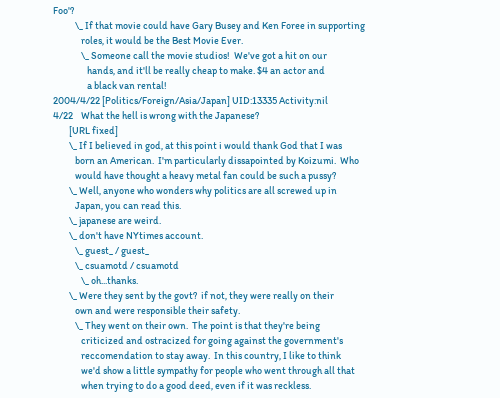Foo'?
           \_ If that movie could have Gary Busey and Ken Foree in supporting
              roles, it would be the Best Movie Ever.
              \_ Someone call the movie studios!  We've got a hit on our
                 hands, and it'll be really cheap to make. $4 an actor and
                 a black van rental!
2004/4/22 [Politics/Foreign/Asia/Japan] UID:13335 Activity:nil
4/22    What the hell is wrong with the Japanese?
        [URL fixed]
        \_ If I believed in god, at this point i would thank God that I was
           born an American.  I'm particularly dissapointed by Koizumi.  Who
           would have thought a heavy metal fan could be such a pussy?
        \_ Well, anyone who wonders why politics are all screwed up in
           Japan, you can read this.
        \_ japanese are weird.
        \_ don't have NYtimes account.
           \_ guest_ / guest_
           \_ csuamotd / csuamotd
              \_ oh...thanks.
        \_ Were they sent by the govt?  if not, they were really on their
           own and were responsible their safety.
           \_ They went on their own.  The point is that they're being
              criticized and ostracized for going against the government's
              reccomendation to stay away.  In this country, I like to think
              we'd show a little sympathy for people who went through all that
              when trying to do a good deed, even if it was reckless.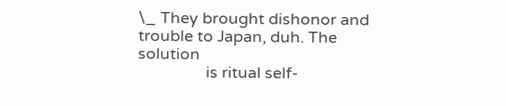\_ They brought dishonor and trouble to Japan, duh. The solution
                 is ritual self-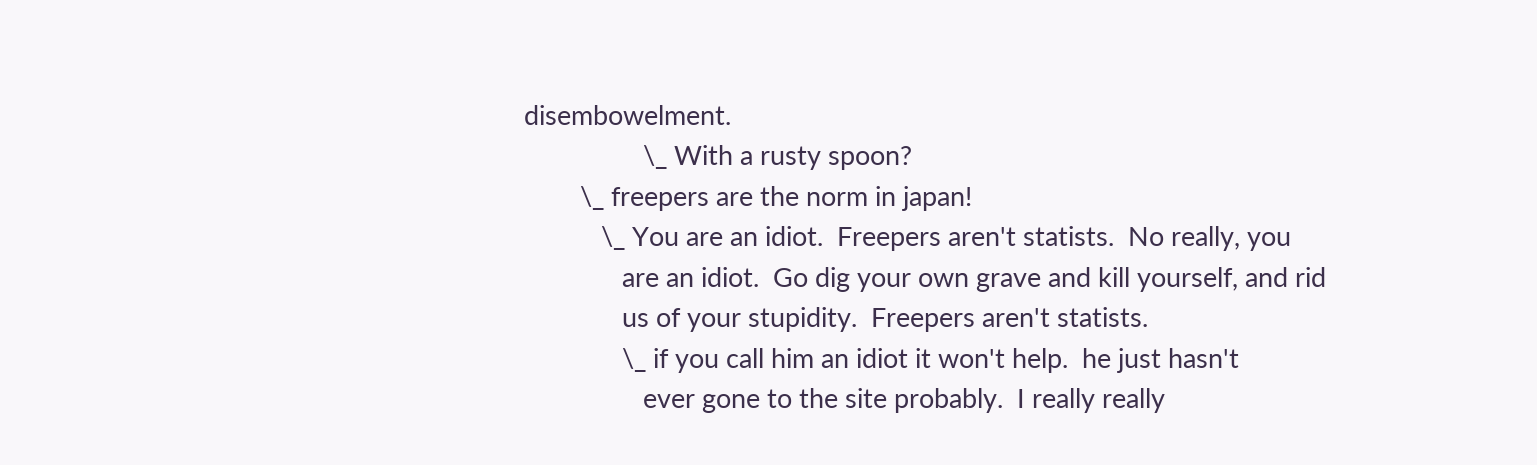disembowelment.
                 \_ With a rusty spoon?
        \_ freepers are the norm in japan!
           \_ You are an idiot.  Freepers aren't statists.  No really, you
              are an idiot.  Go dig your own grave and kill yourself, and rid
              us of your stupidity.  Freepers aren't statists.
              \_ if you call him an idiot it won't help.  he just hasn't
                 ever gone to the site probably.  I really really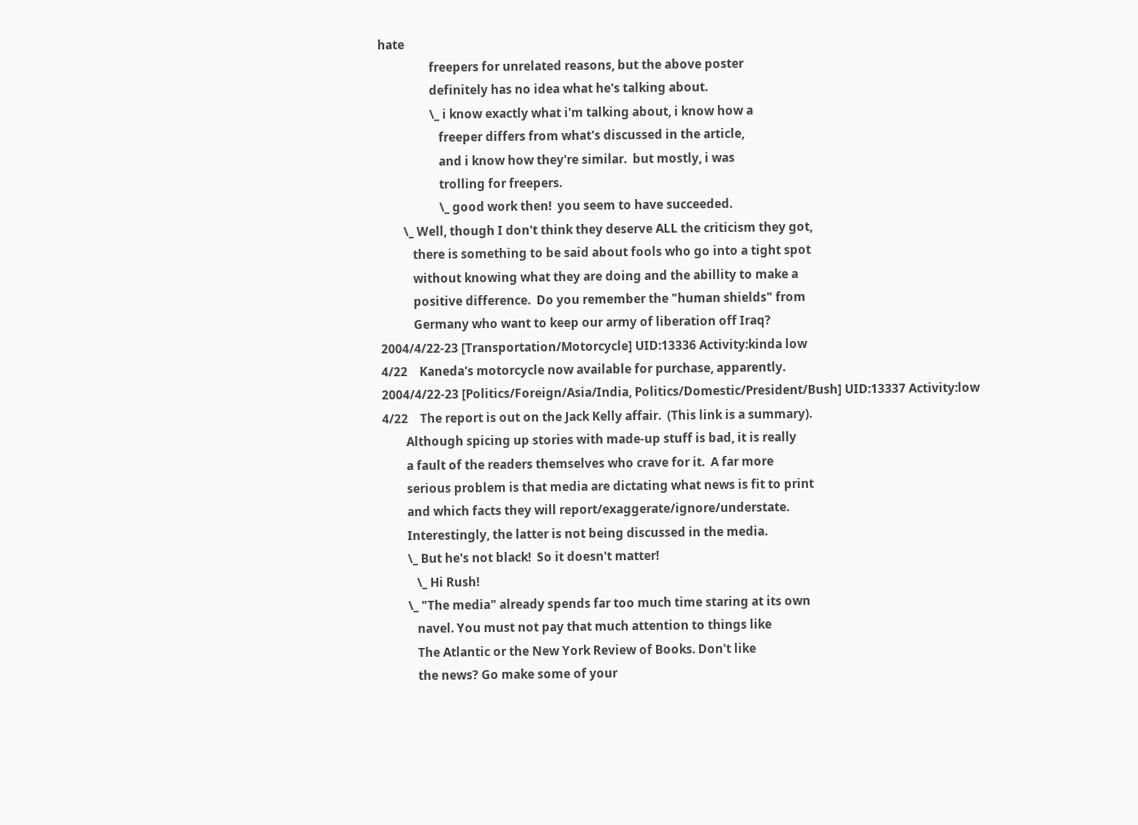hate
                 freepers for unrelated reasons, but the above poster
                 definitely has no idea what he's talking about.
                 \_ i know exactly what i'm talking about, i know how a
                    freeper differs from what's discussed in the article,
                    and i know how they're similar.  but mostly, i was
                    trolling for freepers.
                    \_ good work then!  you seem to have succeeded.
        \_ Well, though I don't think they deserve ALL the criticism they got,
           there is something to be said about fools who go into a tight spot
           without knowing what they are doing and the abillity to make a
           positive difference.  Do you remember the "human shields" from
           Germany who want to keep our army of liberation off Iraq?
2004/4/22-23 [Transportation/Motorcycle] UID:13336 Activity:kinda low
4/22    Kaneda's motorcycle now available for purchase, apparently.
2004/4/22-23 [Politics/Foreign/Asia/India, Politics/Domestic/President/Bush] UID:13337 Activity:low
4/22    The report is out on the Jack Kelly affair.  (This link is a summary).
        Although spicing up stories with made-up stuff is bad, it is really
        a fault of the readers themselves who crave for it.  A far more
        serious problem is that media are dictating what news is fit to print
        and which facts they will report/exaggerate/ignore/understate.
        Interestingly, the latter is not being discussed in the media.
        \_ But he's not black!  So it doesn't matter!
           \_ Hi Rush!
        \_ "The media" already spends far too much time staring at its own
           navel. You must not pay that much attention to things like
           The Atlantic or the New York Review of Books. Don't like
           the news? Go make some of your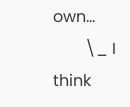own...
        \_ I think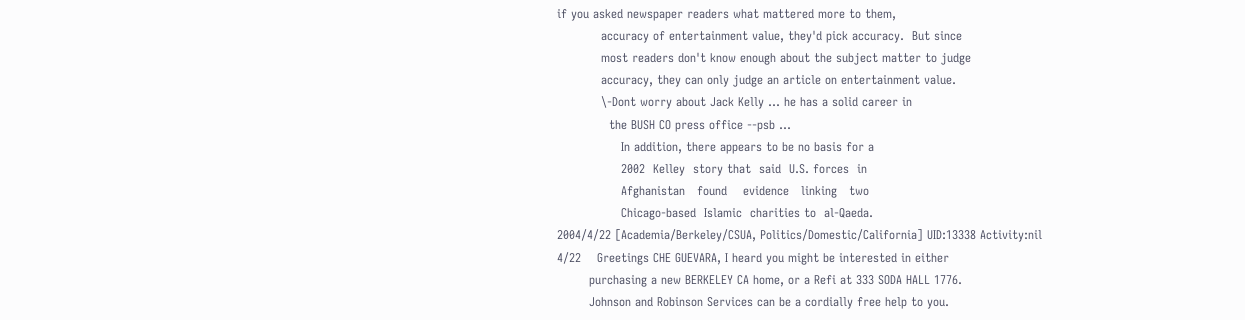if you asked newspaper readers what mattered more to them,
           accuracy of entertainment value, they'd pick accuracy.  But since
           most readers don't know enough about the subject matter to judge
           accuracy, they can only judge an article on entertainment value.
           \-Dont worry about Jack Kelly ... he has a solid career in
             the BUSH CO press office --psb ...
                In addition, there appears to be no basis for a
                2002  Kelley  story that  said  U.S. forces  in
                Afghanistan   found    evidence   linking   two
                Chicago-based  Islamic  charities to  al-Qaeda.
2004/4/22 [Academia/Berkeley/CSUA, Politics/Domestic/California] UID:13338 Activity:nil
4/22    Greetings CHE GUEVARA, I heard you might be interested in either
        purchasing a new BERKELEY CA home, or a Refi at 333 SODA HALL 1776.
        Johnson and Robinson Services can be a cordially free help to you.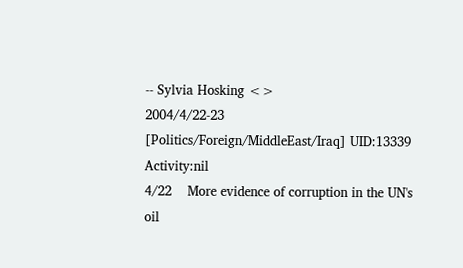-- Sylvia Hosking <>
2004/4/22-23 [Politics/Foreign/MiddleEast/Iraq] UID:13339 Activity:nil
4/22    More evidence of corruption in the UN's oil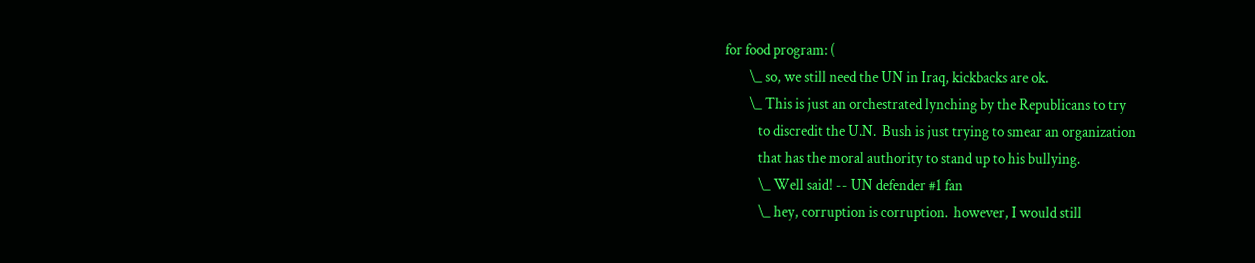for food program: (
        \_ so, we still need the UN in Iraq, kickbacks are ok.
        \_ This is just an orchestrated lynching by the Republicans to try
           to discredit the U.N.  Bush is just trying to smear an organization
           that has the moral authority to stand up to his bullying.
           \_ Well said! -- UN defender #1 fan
           \_ hey, corruption is corruption.  however, I would still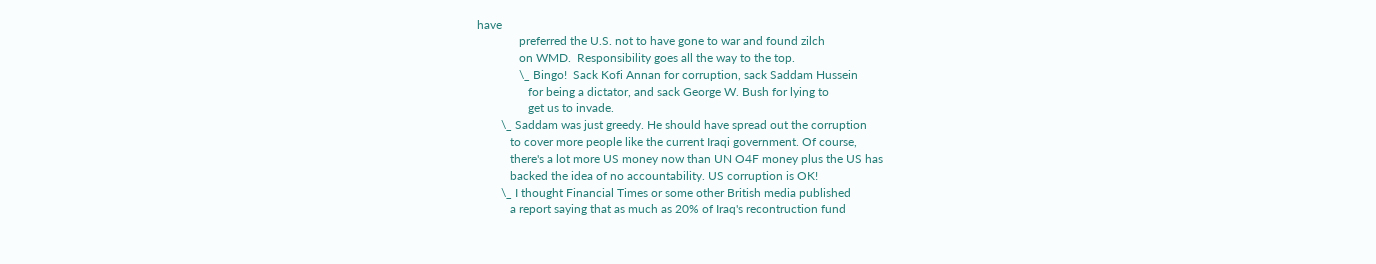have
              preferred the U.S. not to have gone to war and found zilch
              on WMD.  Responsibility goes all the way to the top.
              \_ Bingo!  Sack Kofi Annan for corruption, sack Saddam Hussein
                 for being a dictator, and sack George W. Bush for lying to
                 get us to invade.
        \_ Saddam was just greedy. He should have spread out the corruption
           to cover more people like the current Iraqi government. Of course,
           there's a lot more US money now than UN O4F money plus the US has
           backed the idea of no accountability. US corruption is OK!
        \_ I thought Financial Times or some other British media published
           a report saying that as much as 20% of Iraq's recontruction fund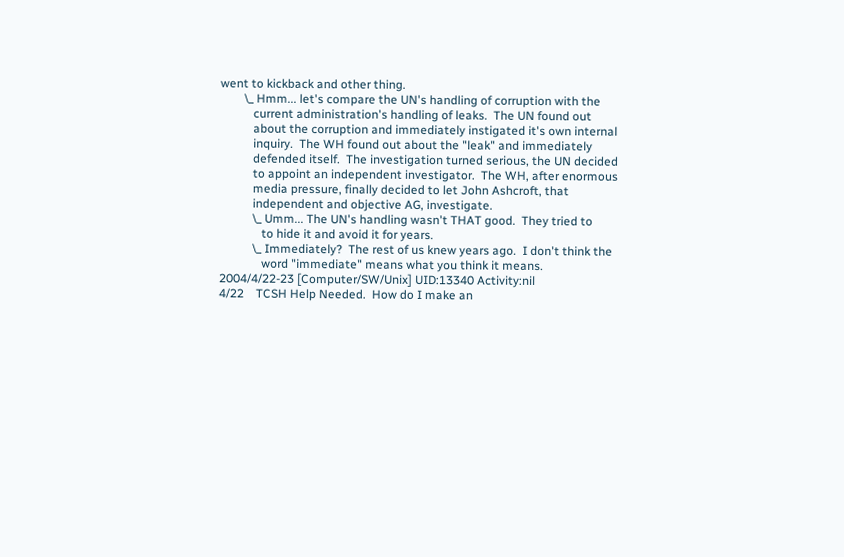went to kickback and other thing.
        \_ Hmm... let's compare the UN's handling of corruption with the
           current administration's handling of leaks.  The UN found out
           about the corruption and immediately instigated it's own internal
           inquiry.  The WH found out about the "leak" and immediately
           defended itself.  The investigation turned serious, the UN decided
           to appoint an independent investigator.  The WH, after enormous
           media pressure, finally decided to let John Ashcroft, that
           independent and objective AG, investigate.
           \_ Umm... The UN's handling wasn't THAT good.  They tried to
              to hide it and avoid it for years.
           \_ Immediately?  The rest of us knew years ago.  I don't think the
              word "immediate" means what you think it means.
2004/4/22-23 [Computer/SW/Unix] UID:13340 Activity:nil
4/22    TCSH Help Needed.  How do I make an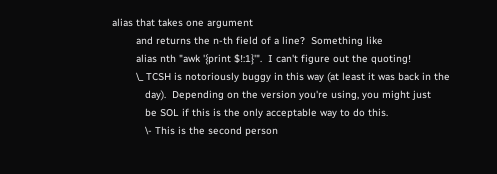alias that takes one argument
        and returns the n-th field of a line?  Something like
        alias nth "awk '{print $!:1}'".  I can't figure out the quoting!
        \_ TCSH is notoriously buggy in this way (at least it was back in the
           day).  Depending on the version you're using, you might just
           be SOL if this is the only acceptable way to do this.
           \- This is the second person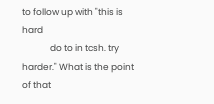to follow up with "this is hard
              do to in tcsh. try harder." What is the point of that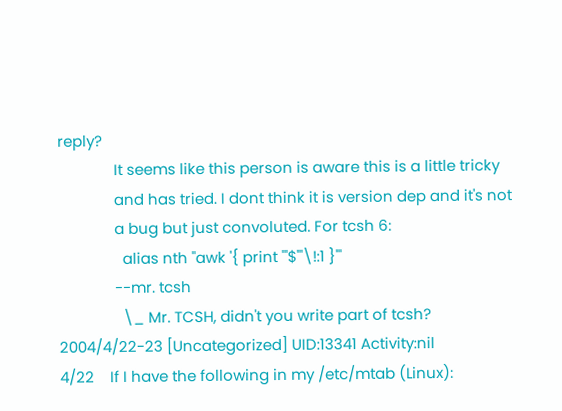reply?
              It seems like this person is aware this is a little tricky
              and has tried. I dont think it is version dep and it's not
              a bug but just convoluted. For tcsh 6:
                alias nth "awk '{ print "'$'"\!:1 }'"
              --mr. tcsh
                \_ Mr. TCSH, didn't you write part of tcsh?
2004/4/22-23 [Uncategorized] UID:13341 Activity:nil
4/22    If I have the following in my /etc/mtab (Linux):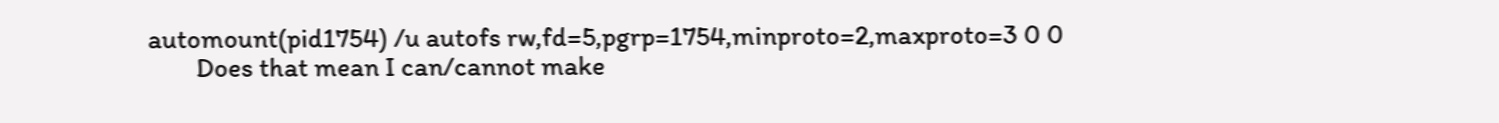automount(pid1754) /u autofs rw,fd=5,pgrp=1754,minproto=2,maxproto=3 0 0
        Does that mean I can/cannot make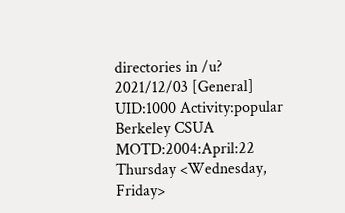directories in /u?
2021/12/03 [General] UID:1000 Activity:popular
Berkeley CSUA MOTD:2004:April:22 Thursday <Wednesday, Friday>